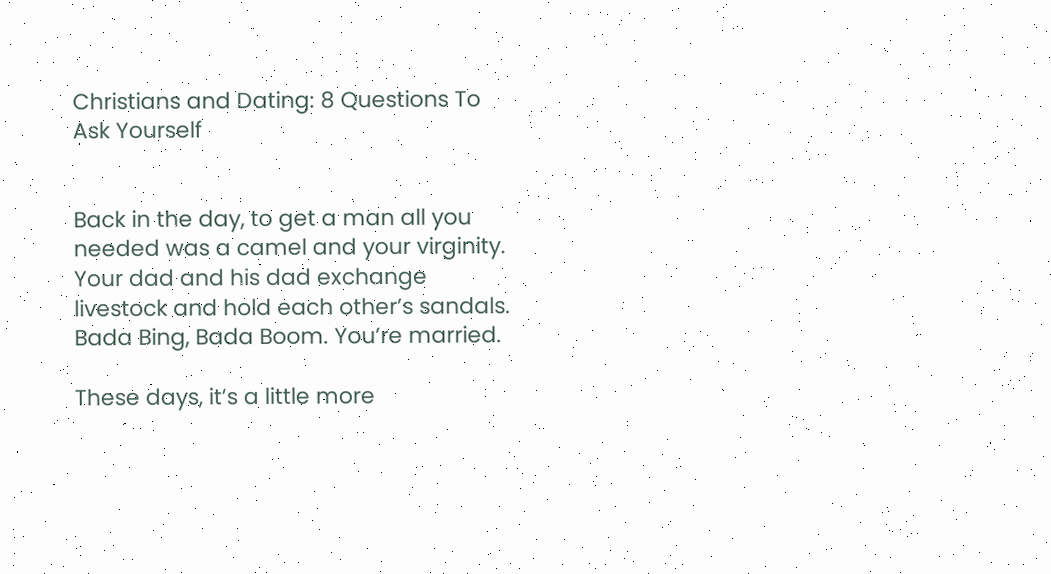Christians and Dating: 8 Questions To Ask Yourself


Back in the day, to get a man all you needed was a camel and your virginity. Your dad and his dad exchange livestock and hold each other’s sandals. Bada Bing, Bada Boom. You’re married.

These days, it’s a little more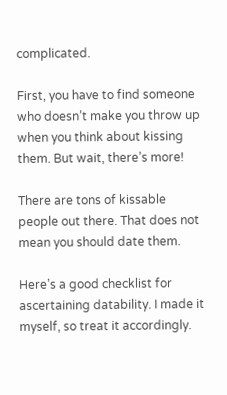complicated.

First, you have to find someone who doesn’t make you throw up when you think about kissing them. But wait, there’s more!

There are tons of kissable people out there. That does not mean you should date them.

Here’s a good checklist for ascertaining datability. I made it myself, so treat it accordingly.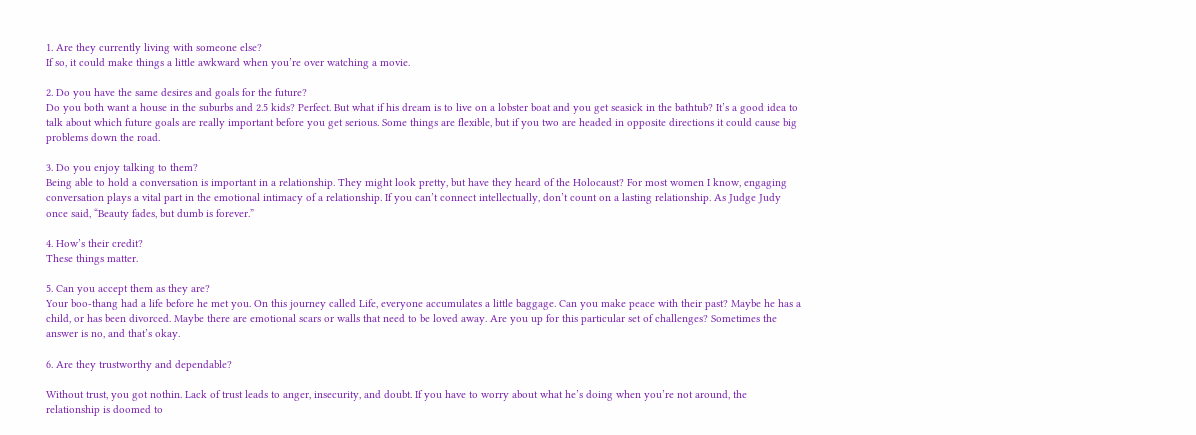1. Are they currently living with someone else?
If so, it could make things a little awkward when you’re over watching a movie.

2. Do you have the same desires and goals for the future?
Do you both want a house in the suburbs and 2.5 kids? Perfect. But what if his dream is to live on a lobster boat and you get seasick in the bathtub? It’s a good idea to talk about which future goals are really important before you get serious. Some things are flexible, but if you two are headed in opposite directions it could cause big problems down the road.

3. Do you enjoy talking to them?
Being able to hold a conversation is important in a relationship. They might look pretty, but have they heard of the Holocaust? For most women I know, engaging conversation plays a vital part in the emotional intimacy of a relationship. If you can’t connect intellectually, don’t count on a lasting relationship. As Judge Judy once said, “Beauty fades, but dumb is forever.”

4. How’s their credit?
These things matter.

5. Can you accept them as they are?
Your boo-thang had a life before he met you. On this journey called Life, everyone accumulates a little baggage. Can you make peace with their past? Maybe he has a child, or has been divorced. Maybe there are emotional scars or walls that need to be loved away. Are you up for this particular set of challenges? Sometimes the answer is no, and that’s okay.

6. Are they trustworthy and dependable?

Without trust, you got nothin. Lack of trust leads to anger, insecurity, and doubt. If you have to worry about what he’s doing when you’re not around, the relationship is doomed to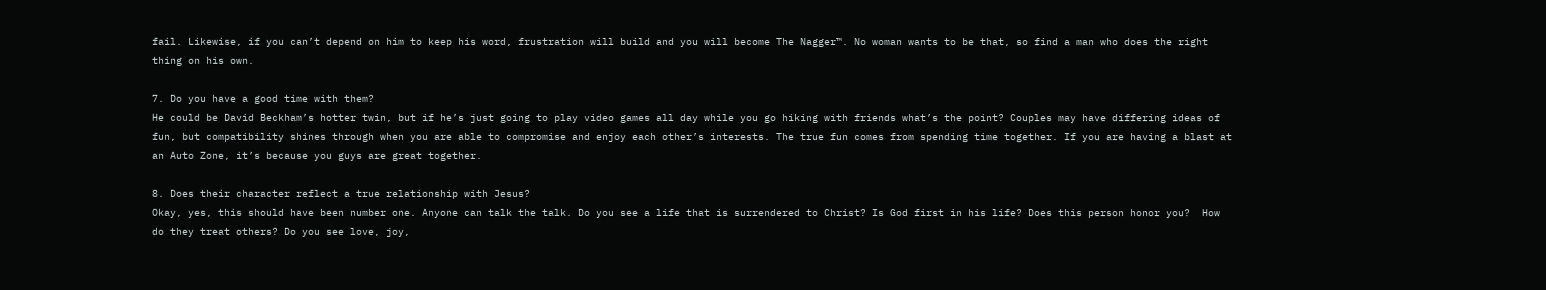fail. Likewise, if you can’t depend on him to keep his word, frustration will build and you will become The Nagger™. No woman wants to be that, so find a man who does the right thing on his own.

7. Do you have a good time with them?
He could be David Beckham’s hotter twin, but if he’s just going to play video games all day while you go hiking with friends what’s the point? Couples may have differing ideas of fun, but compatibility shines through when you are able to compromise and enjoy each other’s interests. The true fun comes from spending time together. If you are having a blast at an Auto Zone, it’s because you guys are great together.

8. Does their character reflect a true relationship with Jesus?
Okay, yes, this should have been number one. Anyone can talk the talk. Do you see a life that is surrendered to Christ? Is God first in his life? Does this person honor you?  How do they treat others? Do you see love, joy,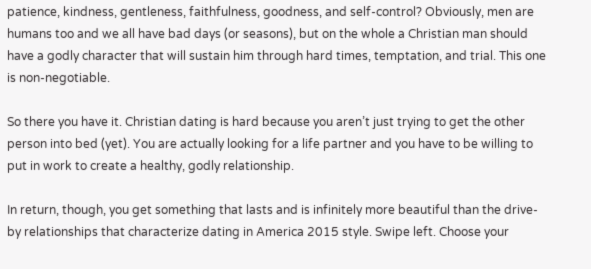patience, kindness, gentleness, faithfulness, goodness, and self-control? Obviously, men are humans too and we all have bad days (or seasons), but on the whole a Christian man should have a godly character that will sustain him through hard times, temptation, and trial. This one is non-negotiable.

So there you have it. Christian dating is hard because you aren’t just trying to get the other person into bed (yet). You are actually looking for a life partner and you have to be willing to put in work to create a healthy, godly relationship.

In return, though, you get something that lasts and is infinitely more beautiful than the drive-by relationships that characterize dating in America 2015 style. Swipe left. Choose your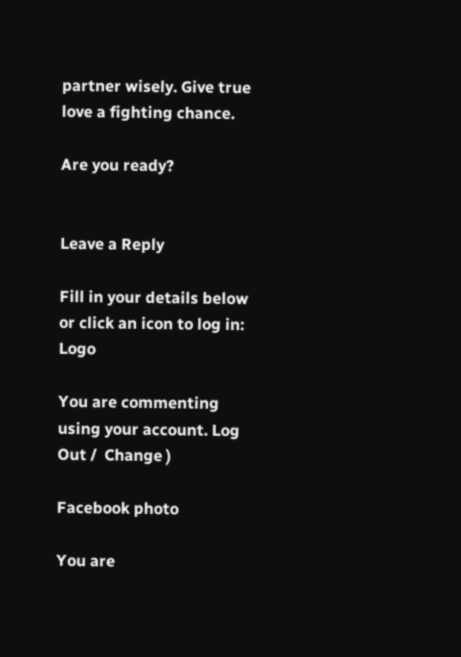partner wisely. Give true love a fighting chance.

Are you ready?


Leave a Reply

Fill in your details below or click an icon to log in: Logo

You are commenting using your account. Log Out /  Change )

Facebook photo

You are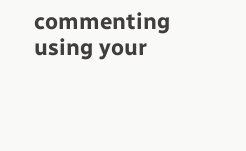commenting using your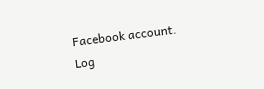Facebook account. Log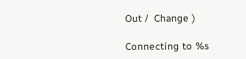Out /  Change )

Connecting to %s